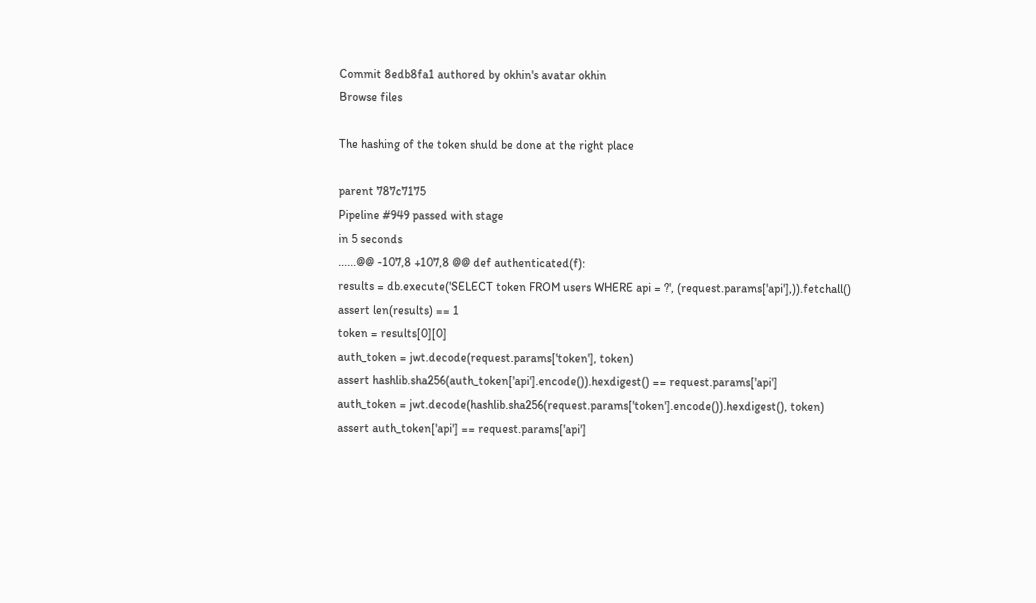Commit 8edb8fa1 authored by okhin's avatar okhin
Browse files

The hashing of the token shuld be done at the right place

parent 787c7175
Pipeline #949 passed with stage
in 5 seconds
......@@ -107,8 +107,8 @@ def authenticated(f):
results = db.execute('SELECT token FROM users WHERE api = ?', (request.params['api'],)).fetchall()
assert len(results) == 1
token = results[0][0]
auth_token = jwt.decode(request.params['token'], token)
assert hashlib.sha256(auth_token['api'].encode()).hexdigest() == request.params['api']
auth_token = jwt.decode(hashlib.sha256(request.params['token'].encode()).hexdigest(), token)
assert auth_token['api'] == request.params['api']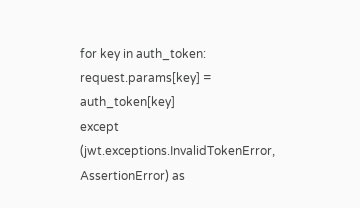for key in auth_token:
request.params[key] = auth_token[key]
except (jwt.exceptions.InvalidTokenError, AssertionError) as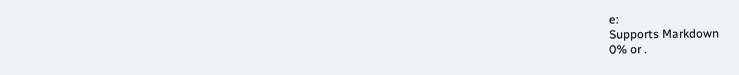e:
Supports Markdown
0% or .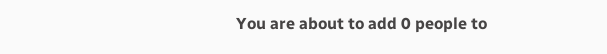You are about to add 0 people to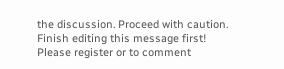the discussion. Proceed with caution.
Finish editing this message first!
Please register or to comment